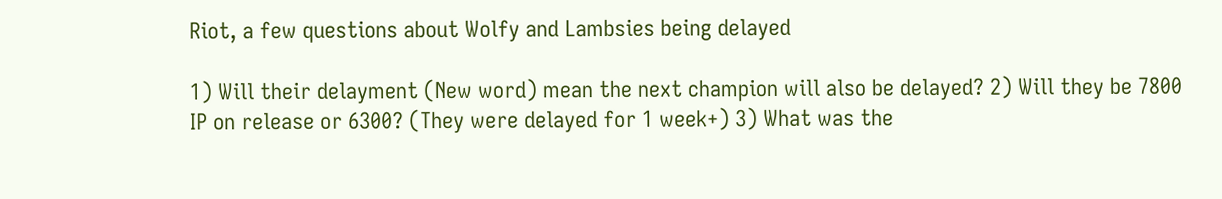Riot, a few questions about Wolfy and Lambsies being delayed

1) Will their delayment (New word) mean the next champion will also be delayed? 2) Will they be 7800 IP on release or 6300? (They were delayed for 1 week+) 3) What was the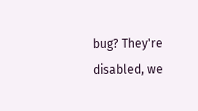bug? They're disabled, we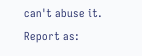can't abuse it.
Report as: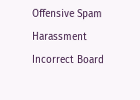Offensive Spam Harassment Incorrect Board